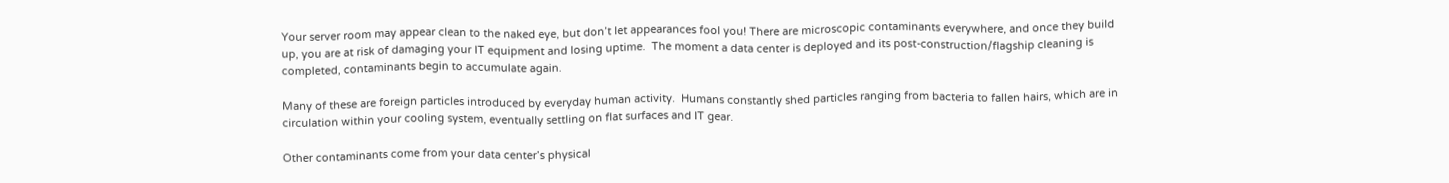Your server room may appear clean to the naked eye, but don’t let appearances fool you! There are microscopic contaminants everywhere, and once they build up, you are at risk of damaging your IT equipment and losing uptime.  The moment a data center is deployed and its post-construction/flagship cleaning is completed, contaminants begin to accumulate again.

Many of these are foreign particles introduced by everyday human activity.  Humans constantly shed particles ranging from bacteria to fallen hairs, which are in circulation within your cooling system, eventually settling on flat surfaces and IT gear.

Other contaminants come from your data center’s physical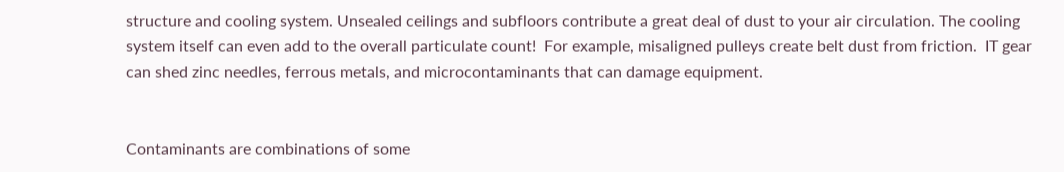structure and cooling system. Unsealed ceilings and subfloors contribute a great deal of dust to your air circulation. The cooling system itself can even add to the overall particulate count!  For example, misaligned pulleys create belt dust from friction.  IT gear can shed zinc needles, ferrous metals, and microcontaminants that can damage equipment.


Contaminants are combinations of some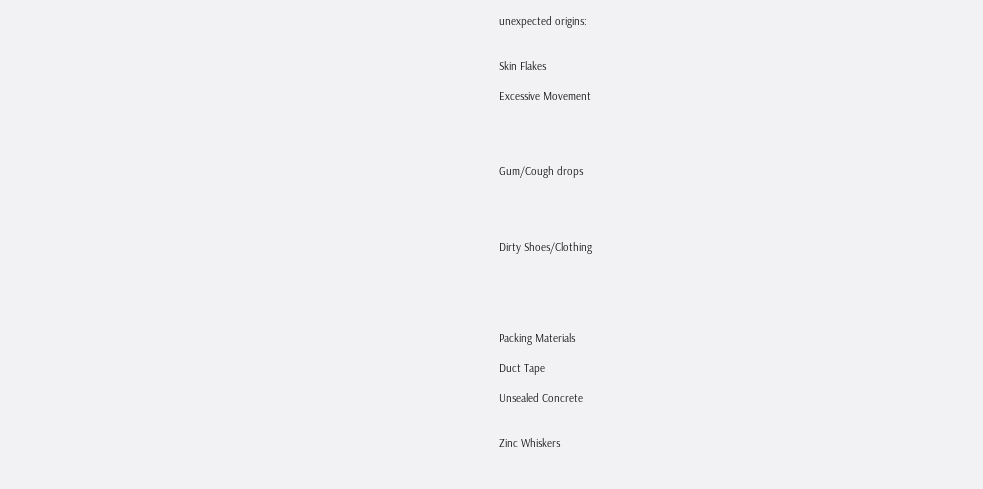unexpected origins:


Skin Flakes

Excessive Movement




Gum/Cough drops




Dirty Shoes/Clothing





Packing Materials

Duct Tape

Unsealed Concrete


Zinc Whiskers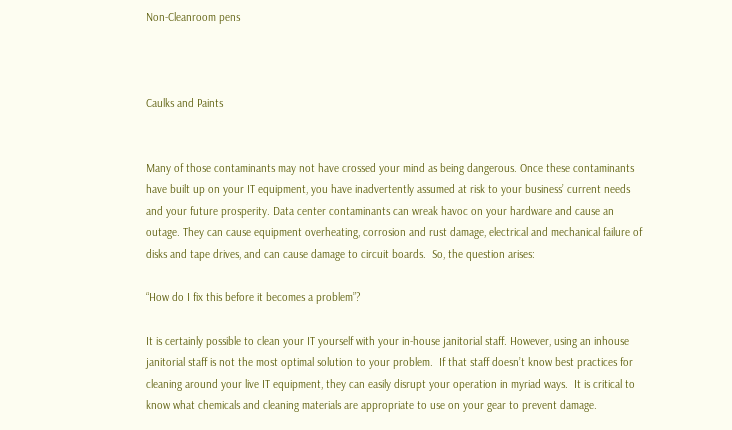Non-Cleanroom pens



Caulks and Paints


Many of those contaminants may not have crossed your mind as being dangerous. Once these contaminants have built up on your IT equipment, you have inadvertently assumed at risk to your business’ current needs and your future prosperity. Data center contaminants can wreak havoc on your hardware and cause an outage. They can cause equipment overheating, corrosion and rust damage, electrical and mechanical failure of disks and tape drives, and can cause damage to circuit boards.  So, the question arises:

“How do I fix this before it becomes a problem”?

It is certainly possible to clean your IT yourself with your in-house janitorial staff. However, using an inhouse janitorial staff is not the most optimal solution to your problem.  If that staff doesn’t know best practices for cleaning around your live IT equipment, they can easily disrupt your operation in myriad ways.  It is critical to know what chemicals and cleaning materials are appropriate to use on your gear to prevent damage.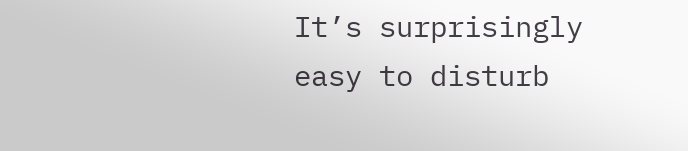It’s surprisingly easy to disturb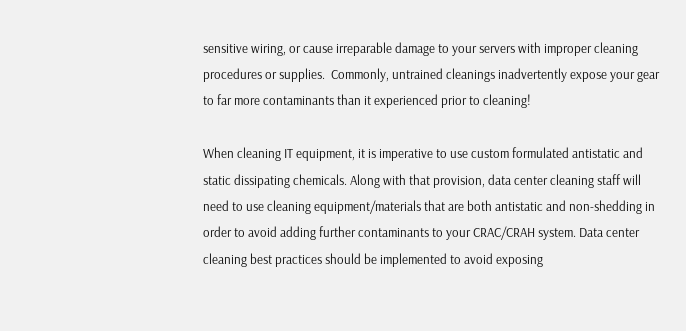sensitive wiring, or cause irreparable damage to your servers with improper cleaning procedures or supplies.  Commonly, untrained cleanings inadvertently expose your gear to far more contaminants than it experienced prior to cleaning!

When cleaning IT equipment, it is imperative to use custom formulated antistatic and static dissipating chemicals. Along with that provision, data center cleaning staff will need to use cleaning equipment/materials that are both antistatic and non-shedding in order to avoid adding further contaminants to your CRAC/CRAH system. Data center cleaning best practices should be implemented to avoid exposing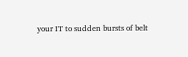your IT to sudden bursts of belt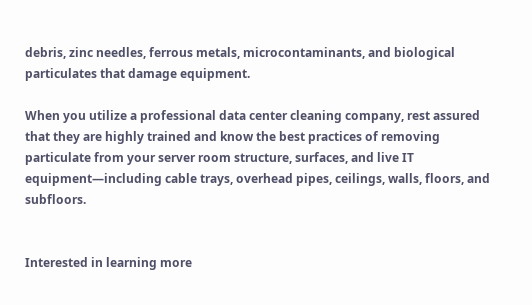debris, zinc needles, ferrous metals, microcontaminants, and biological particulates that damage equipment.

When you utilize a professional data center cleaning company, rest assured that they are highly trained and know the best practices of removing particulate from your server room structure, surfaces, and live IT equipment—including cable trays, overhead pipes, ceilings, walls, floors, and subfloors.


Interested in learning more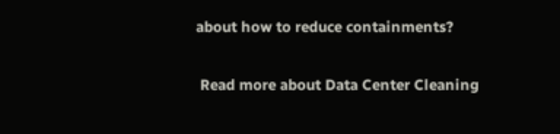about how to reduce containments?

 Read more about Data Center Cleaning